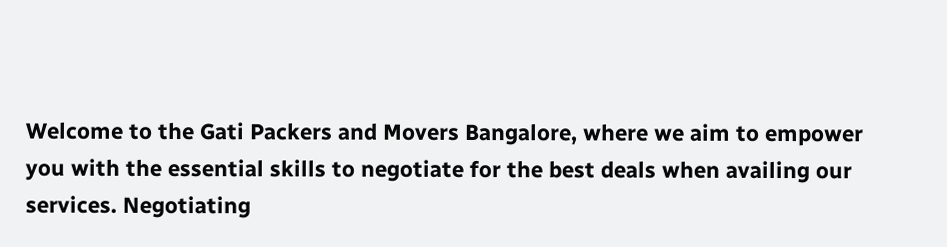Welcome to the Gati Packers and Movers Bangalore, where we aim to empower you with the essential skills to negotiate for the best deals when availing our services. Negotiating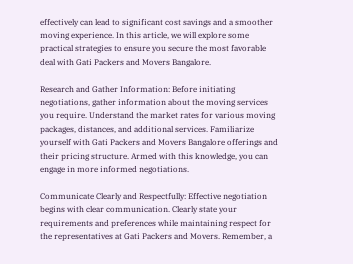effectively can lead to significant cost savings and a smoother moving experience. In this article, we will explore some practical strategies to ensure you secure the most favorable deal with Gati Packers and Movers Bangalore.

Research and Gather Information: Before initiating negotiations, gather information about the moving services you require. Understand the market rates for various moving packages, distances, and additional services. Familiarize yourself with Gati Packers and Movers Bangalore offerings and their pricing structure. Armed with this knowledge, you can engage in more informed negotiations.

Communicate Clearly and Respectfully: Effective negotiation begins with clear communication. Clearly state your requirements and preferences while maintaining respect for the representatives at Gati Packers and Movers. Remember, a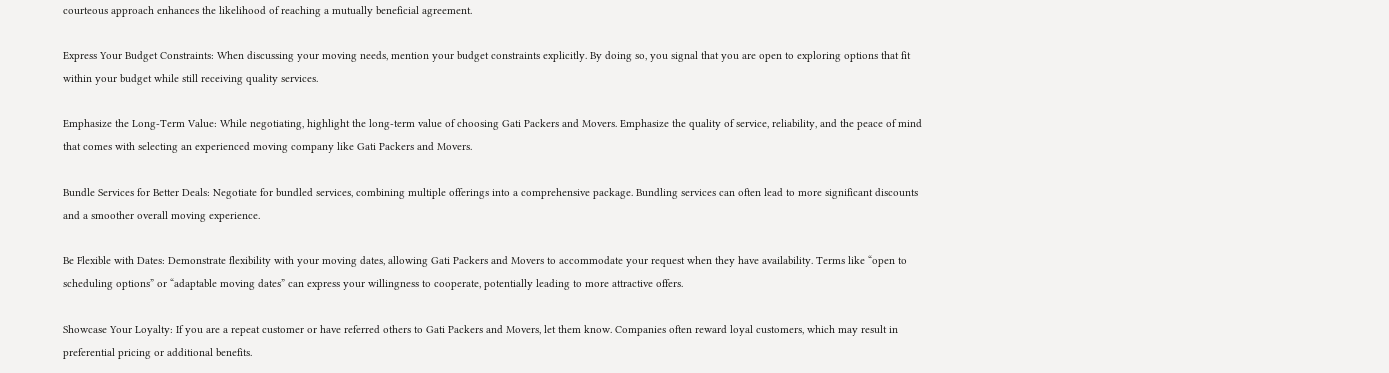courteous approach enhances the likelihood of reaching a mutually beneficial agreement.

Express Your Budget Constraints: When discussing your moving needs, mention your budget constraints explicitly. By doing so, you signal that you are open to exploring options that fit within your budget while still receiving quality services.

Emphasize the Long-Term Value: While negotiating, highlight the long-term value of choosing Gati Packers and Movers. Emphasize the quality of service, reliability, and the peace of mind that comes with selecting an experienced moving company like Gati Packers and Movers.

Bundle Services for Better Deals: Negotiate for bundled services, combining multiple offerings into a comprehensive package. Bundling services can often lead to more significant discounts and a smoother overall moving experience.

Be Flexible with Dates: Demonstrate flexibility with your moving dates, allowing Gati Packers and Movers to accommodate your request when they have availability. Terms like “open to scheduling options” or “adaptable moving dates” can express your willingness to cooperate, potentially leading to more attractive offers.

Showcase Your Loyalty: If you are a repeat customer or have referred others to Gati Packers and Movers, let them know. Companies often reward loyal customers, which may result in preferential pricing or additional benefits.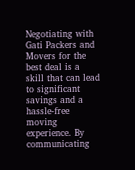Negotiating with Gati Packers and Movers for the best deal is a skill that can lead to significant savings and a hassle-free moving experience. By communicating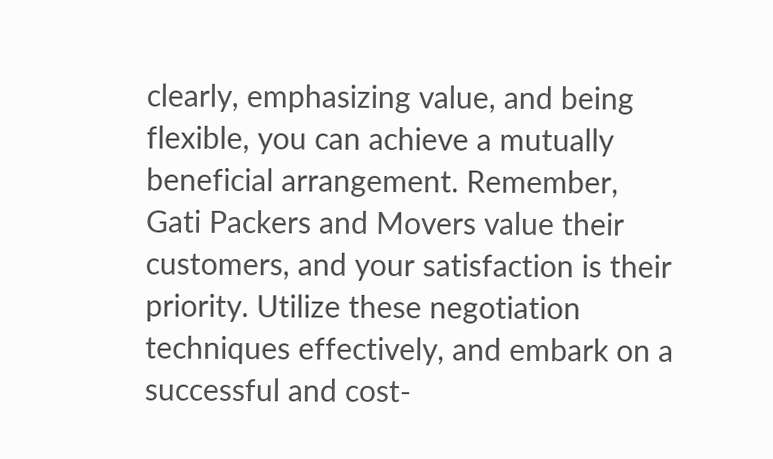clearly, emphasizing value, and being flexible, you can achieve a mutually beneficial arrangement. Remember, Gati Packers and Movers value their customers, and your satisfaction is their priority. Utilize these negotiation techniques effectively, and embark on a successful and cost-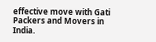effective move with Gati Packers and Movers in India.